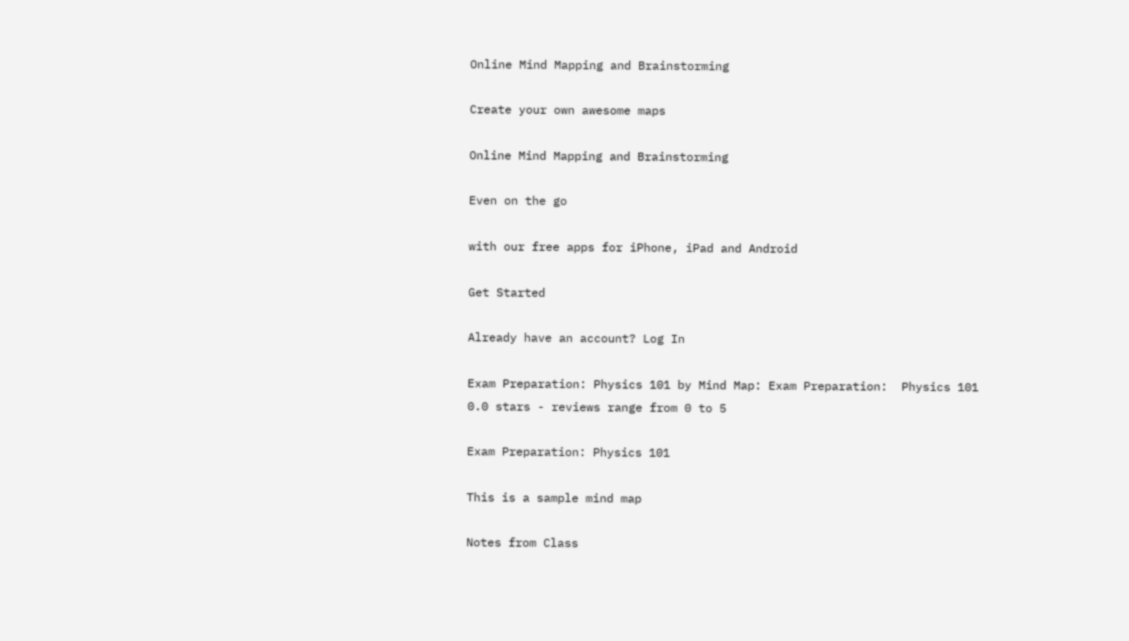Online Mind Mapping and Brainstorming

Create your own awesome maps

Online Mind Mapping and Brainstorming

Even on the go

with our free apps for iPhone, iPad and Android

Get Started

Already have an account? Log In

Exam Preparation: Physics 101 by Mind Map: Exam Preparation:  Physics 101
0.0 stars - reviews range from 0 to 5

Exam Preparation: Physics 101

This is a sample mind map

Notes from Class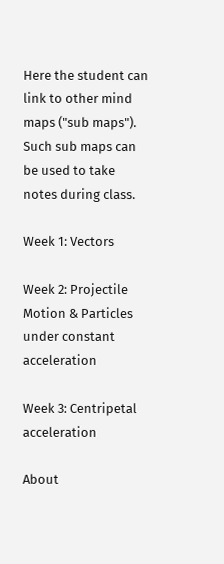Here the student can link to other mind maps ("sub maps"). Such sub maps can be used to take notes during class.

Week 1: Vectors

Week 2: Projectile Motion & Particles under constant acceleration

Week 3: Centripetal acceleration

About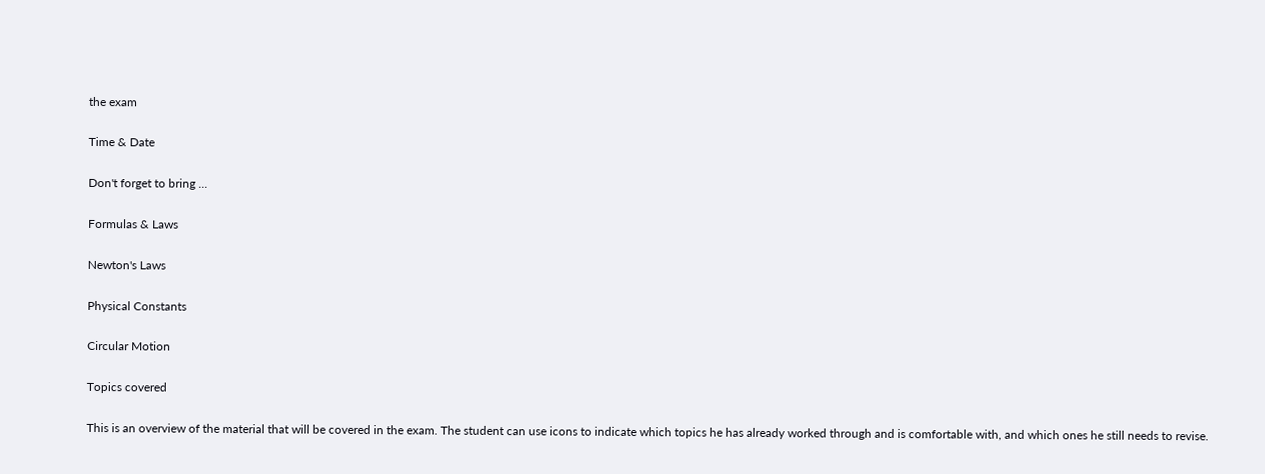the exam

Time & Date

Don't forget to bring ...

Formulas & Laws

Newton's Laws

Physical Constants

Circular Motion

Topics covered

This is an overview of the material that will be covered in the exam. The student can use icons to indicate which topics he has already worked through and is comfortable with, and which ones he still needs to revise.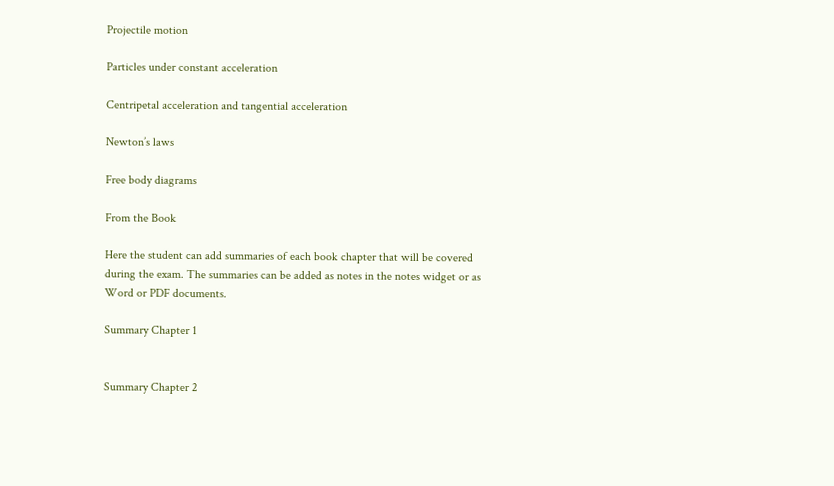Projectile motion

Particles under constant acceleration

Centripetal acceleration and tangential acceleration

Newton’s laws

Free body diagrams

From the Book

Here the student can add summaries of each book chapter that will be covered during the exam. The summaries can be added as notes in the notes widget or as Word or PDF documents.

Summary Chapter 1


Summary Chapter 2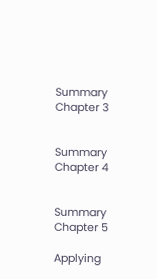Summary Chapter 3


Summary Chapter 4


Summary Chapter 5

Applying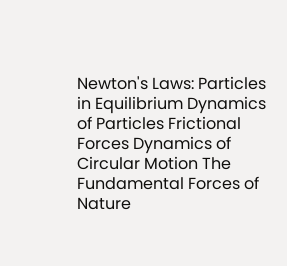Newton's Laws: Particles in Equilibrium Dynamics of Particles Frictional Forces Dynamics of Circular Motion The Fundamental Forces of Nature